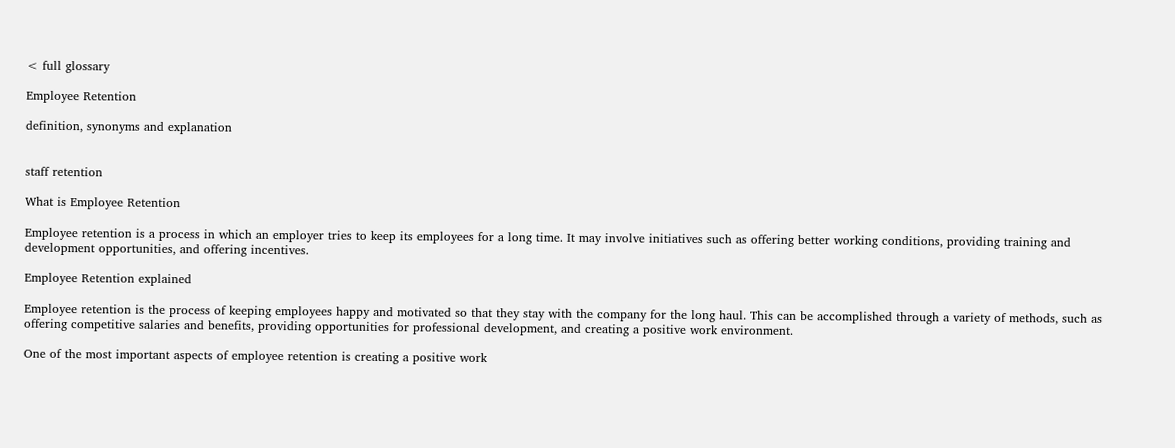< full glossary

Employee Retention

definition, synonyms and explanation


staff retention

What is Employee Retention

Employee retention is a process in which an employer tries to keep its employees for a long time. It may involve initiatives such as offering better working conditions, providing training and development opportunities, and offering incentives.

Employee Retention explained

Employee retention is the process of keeping employees happy and motivated so that they stay with the company for the long haul. This can be accomplished through a variety of methods, such as offering competitive salaries and benefits, providing opportunities for professional development, and creating a positive work environment.

One of the most important aspects of employee retention is creating a positive work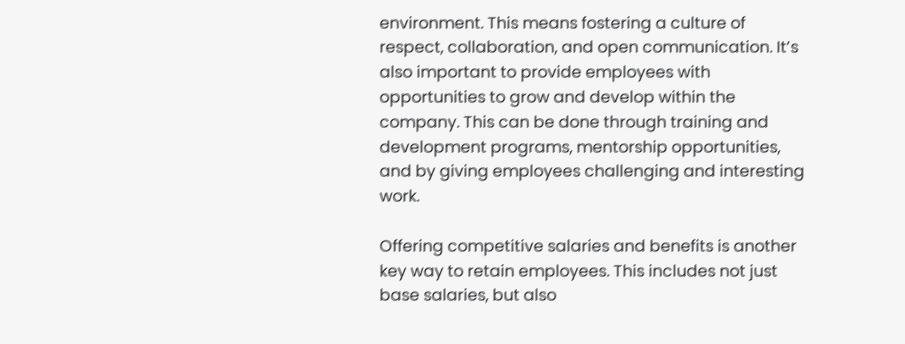environment. This means fostering a culture of respect, collaboration, and open communication. It’s also important to provide employees with opportunities to grow and develop within the company. This can be done through training and development programs, mentorship opportunities, and by giving employees challenging and interesting work.

Offering competitive salaries and benefits is another key way to retain employees. This includes not just base salaries, but also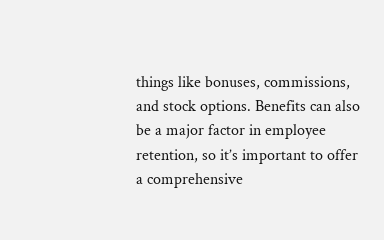things like bonuses, commissions, and stock options. Benefits can also be a major factor in employee retention, so it’s important to offer a comprehensive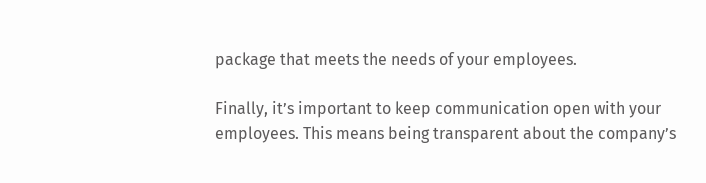package that meets the needs of your employees.

Finally, it’s important to keep communication open with your employees. This means being transparent about the company’s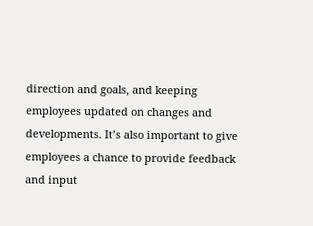direction and goals, and keeping employees updated on changes and developments. It’s also important to give employees a chance to provide feedback and input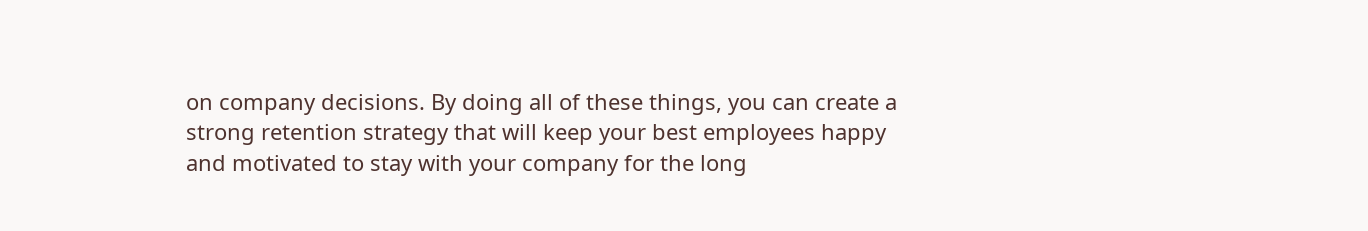on company decisions. By doing all of these things, you can create a strong retention strategy that will keep your best employees happy and motivated to stay with your company for the long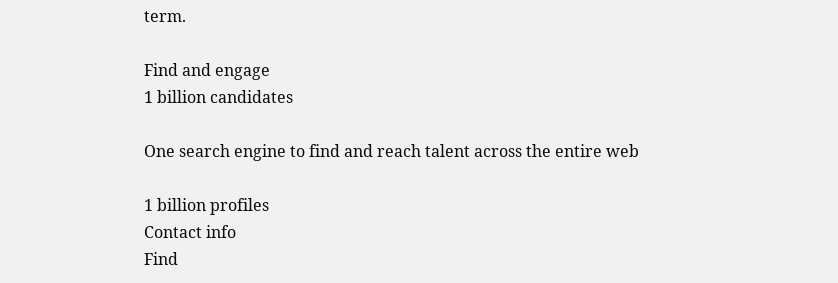term.

Find and engage
1 billion candidates

One search engine to find and reach talent across the entire web

1 billion profiles
Contact info
Find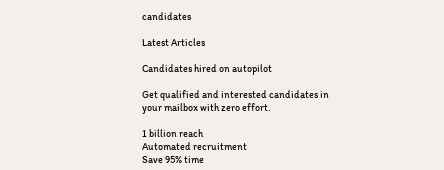candidates

Latest Articles

Candidates hired on autopilot

Get qualified and interested candidates in your mailbox with zero effort.

1 billion reach
Automated recruitment
Save 95% time